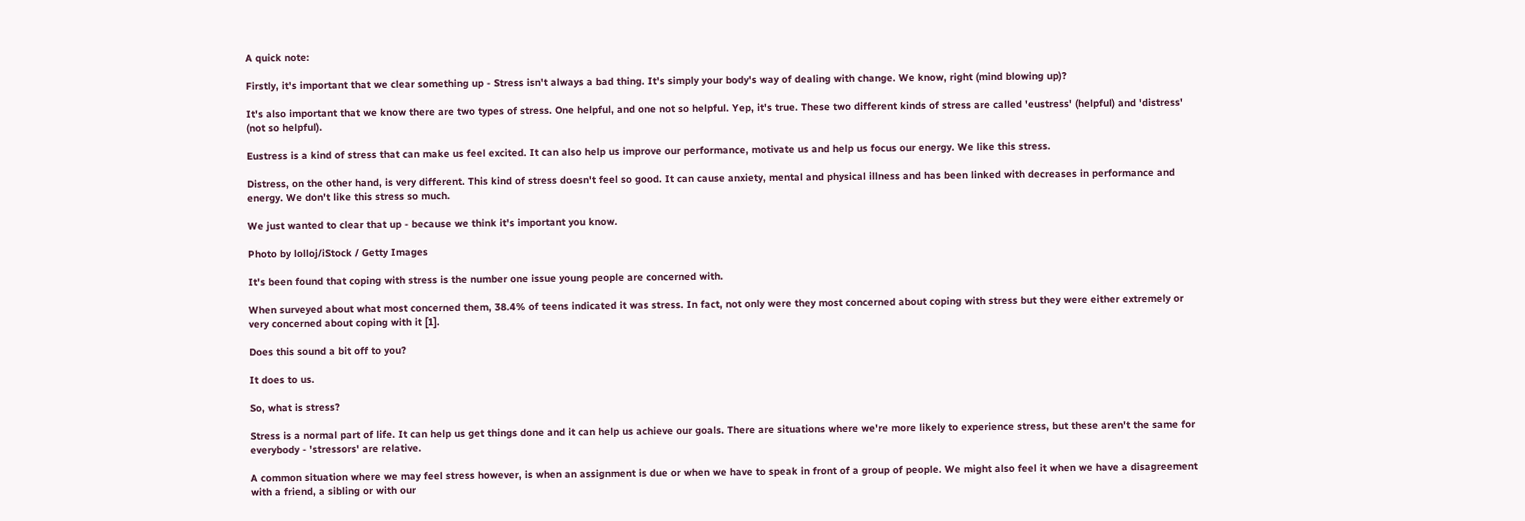A quick note:

Firstly, it's important that we clear something up - Stress isn't always a bad thing. It's simply your body's way of dealing with change. We know, right (mind blowing up)?

It's also important that we know there are two types of stress. One helpful, and one not so helpful. Yep, it's true. These two different kinds of stress are called 'eustress' (helpful) and 'distress' (not so helpful).

Eustress is a kind of stress that can make us feel excited. It can also help us improve our performance, motivate us and help us focus our energy. We like this stress.

Distress, on the other hand, is very different. This kind of stress doesn't feel so good. It can cause anxiety, mental and physical illness and has been linked with decreases in performance and energy. We don't like this stress so much.

We just wanted to clear that up - because we think it's important you know.

Photo by lolloj/iStock / Getty Images

It's been found that coping with stress is the number one issue young people are concerned with.

When surveyed about what most concerned them, 38.4% of teens indicated it was stress. In fact, not only were they most concerned about coping with stress but they were either extremely or very concerned about coping with it [1].

Does this sound a bit off to you?

It does to us.

So, what is stress?

Stress is a normal part of life. It can help us get things done and it can help us achieve our goals. There are situations where we're more likely to experience stress, but these aren't the same for everybody - 'stressors' are relative.

A common situation where we may feel stress however, is when an assignment is due or when we have to speak in front of a group of people. We might also feel it when we have a disagreement with a friend, a sibling or with our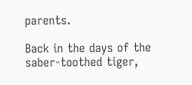parents.

Back in the days of the saber-toothed tiger,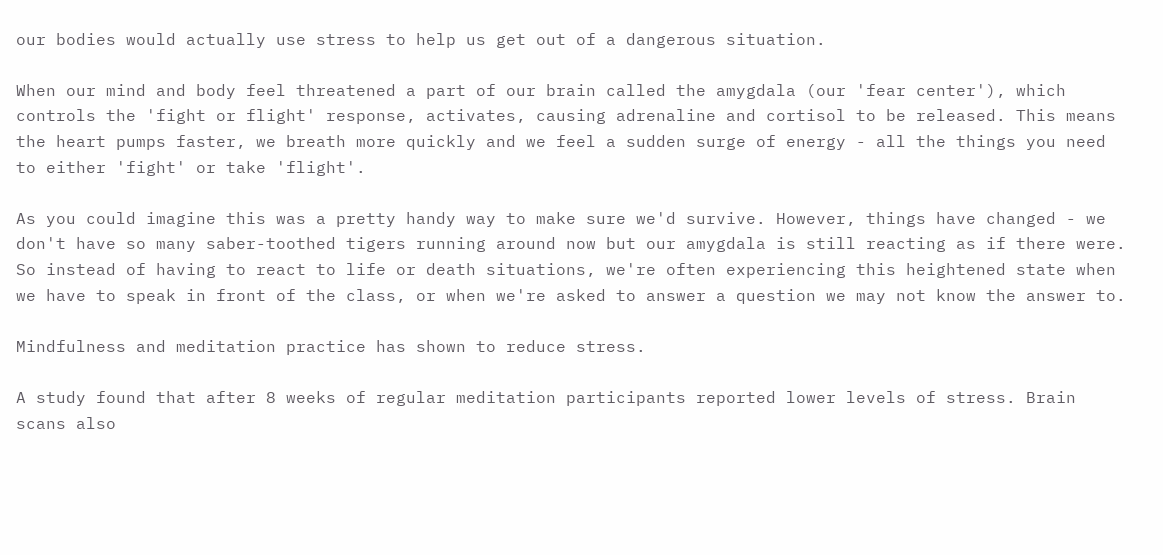our bodies would actually use stress to help us get out of a dangerous situation.

When our mind and body feel threatened a part of our brain called the amygdala (our 'fear center'), which controls the 'fight or flight' response, activates, causing adrenaline and cortisol to be released. This means the heart pumps faster, we breath more quickly and we feel a sudden surge of energy - all the things you need to either 'fight' or take 'flight'.

As you could imagine this was a pretty handy way to make sure we'd survive. However, things have changed - we don't have so many saber-toothed tigers running around now but our amygdala is still reacting as if there were. So instead of having to react to life or death situations, we're often experiencing this heightened state when we have to speak in front of the class, or when we're asked to answer a question we may not know the answer to.

Mindfulness and meditation practice has shown to reduce stress.

A study found that after 8 weeks of regular meditation participants reported lower levels of stress. Brain scans also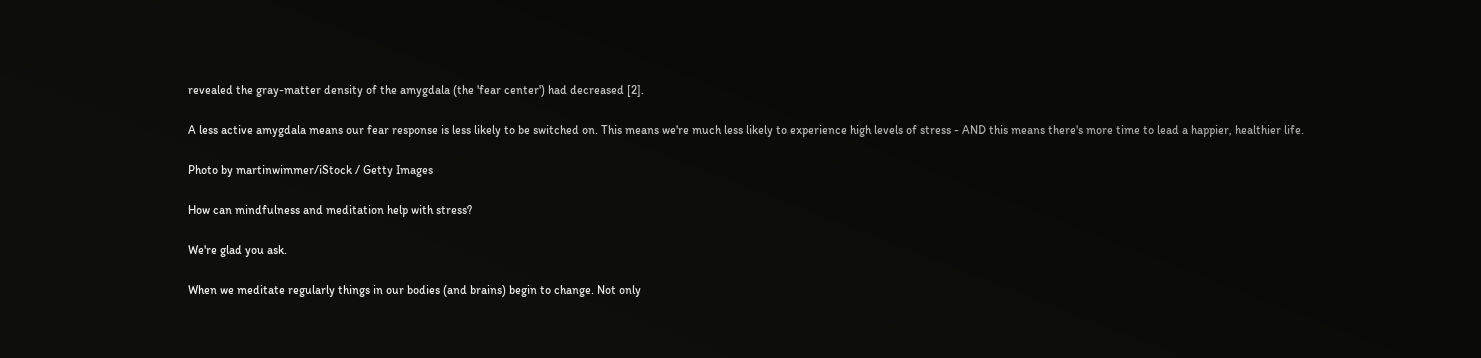revealed the gray-matter density of the amygdala (the 'fear center') had decreased [2].

A less active amygdala means our fear response is less likely to be switched on. This means we're much less likely to experience high levels of stress - AND this means there's more time to lead a happier, healthier life.

Photo by martinwimmer/iStock / Getty Images

How can mindfulness and meditation help with stress?

We're glad you ask.

When we meditate regularly things in our bodies (and brains) begin to change. Not only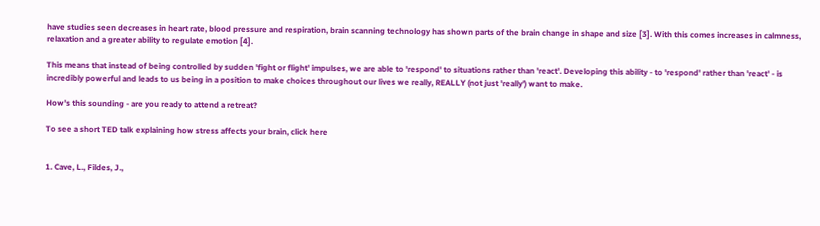have studies seen decreases in heart rate, blood pressure and respiration, brain scanning technology has shown parts of the brain change in shape and size [3]. With this comes increases in calmness, relaxation and a greater ability to regulate emotion [4].

This means that instead of being controlled by sudden 'fight or flight' impulses, we are able to 'respond' to situations rather than 'react'. Developing this ability - to 'respond' rather than 'react' - is incredibly powerful and leads to us being in a position to make choices throughout our lives we really, REALLY (not just 'really') want to make.

How's this sounding - are you ready to attend a retreat?

To see a short TED talk explaining how stress affects your brain, click here


1. Cave, L., Fildes, J.,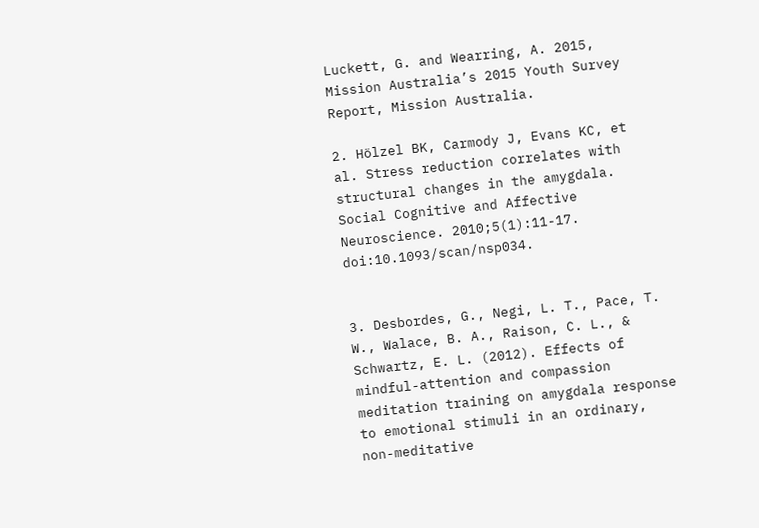Luckett, G. and Wearring, A. 2015, Mission Australia’s 2015 Youth Survey Report, Mission Australia.

2. Hölzel BK, Carmody J, Evans KC, et al. Stress reduction correlates with structural changes in the amygdala. Social Cognitive and Affective Neuroscience. 2010;5(1):11-17. doi:10.1093/scan/nsp034.


3. Desbordes, G., Negi, L. T., Pace, T. W., Walace, B. A., Raison, C. L., & Schwartz, E. L. (2012). Effects of mindful-attention and compassion meditation training on amygdala response to emotional stimuli in an ordinary, non-meditative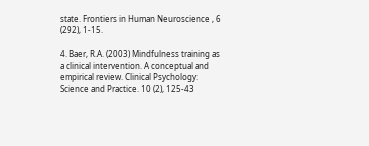state. Frontiers in Human Neuroscience , 6 (292), 1-15.

4. Baer, R.A. (2003) Mindfulness training as a clinical intervention. A conceptual and empirical review. Clinical Psychology: Science and Practice. 10 (2), 125-43